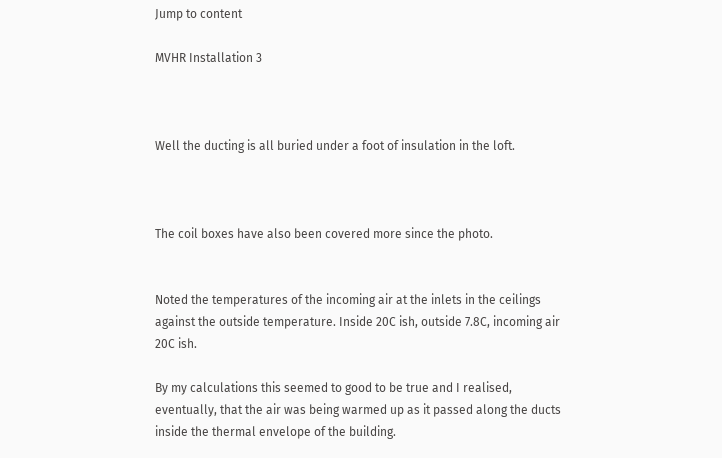Jump to content

MVHR Installation 3



Well the ducting is all buried under a foot of insulation in the loft.



The coil boxes have also been covered more since the photo.


Noted the temperatures of the incoming air at the inlets in the ceilings against the outside temperature. Inside 20C ish, outside 7.8C, incoming air 20C ish.

By my calculations this seemed to good to be true and I realised, eventually, that the air was being warmed up as it passed along the ducts inside the thermal envelope of the building.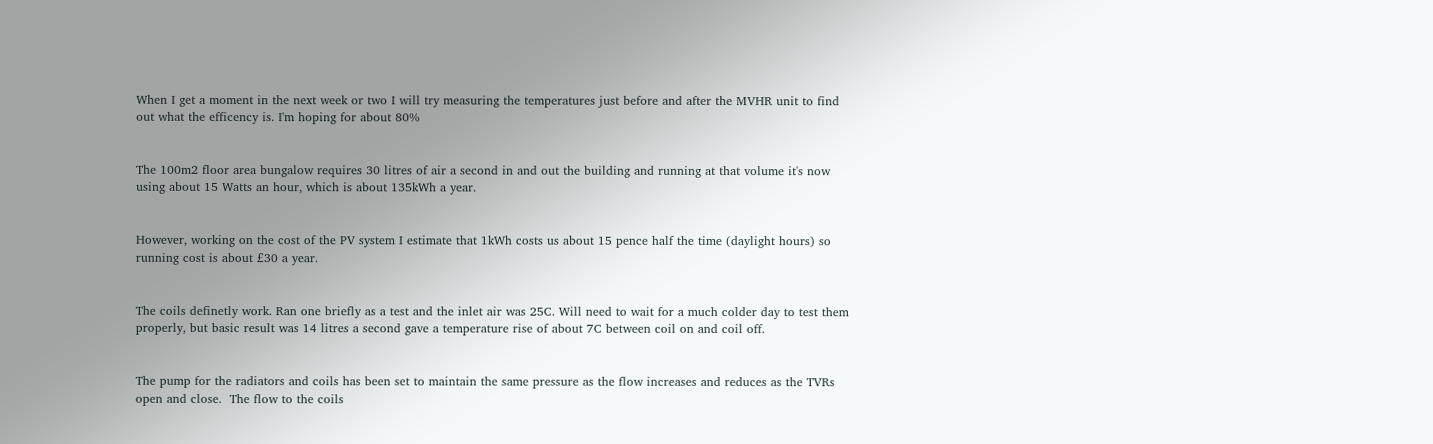When I get a moment in the next week or two I will try measuring the temperatures just before and after the MVHR unit to find out what the efficency is. I'm hoping for about 80%


The 100m2 floor area bungalow requires 30 litres of air a second in and out the building and running at that volume it's now using about 15 Watts an hour, which is about 135kWh a year.


However, working on the cost of the PV system I estimate that 1kWh costs us about 15 pence half the time (daylight hours) so running cost is about £30 a year.


The coils definetly work. Ran one briefly as a test and the inlet air was 25C. Will need to wait for a much colder day to test them properly, but basic result was 14 litres a second gave a temperature rise of about 7C between coil on and coil off.


The pump for the radiators and coils has been set to maintain the same pressure as the flow increases and reduces as the TVRs open and close.  The flow to the coils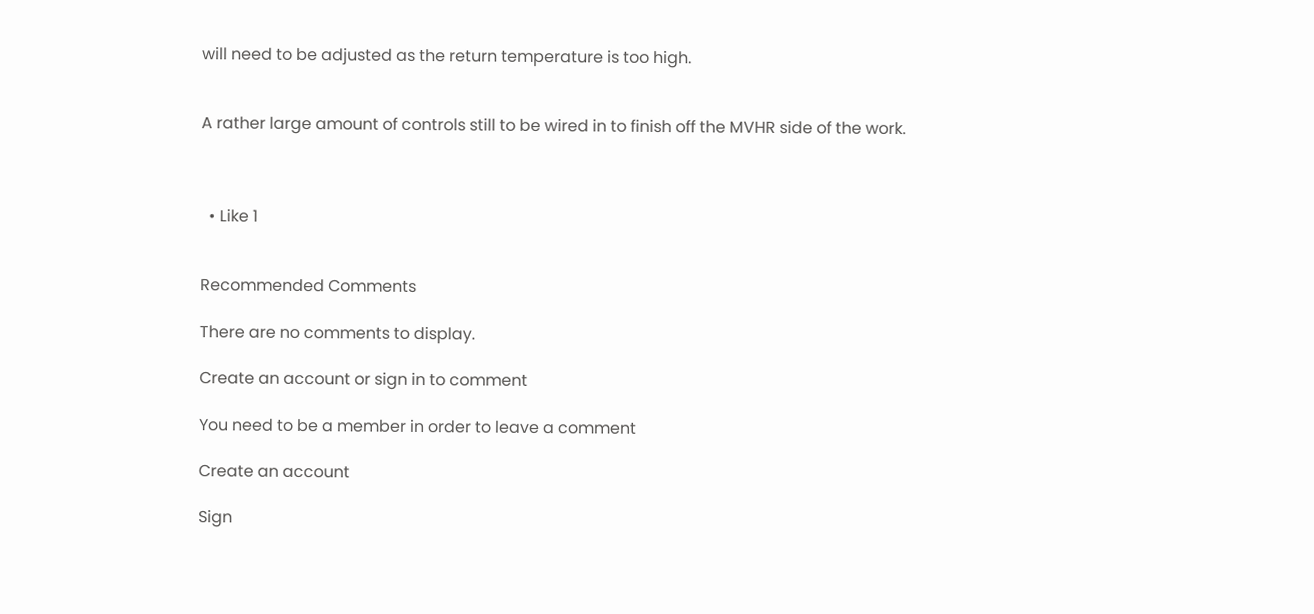will need to be adjusted as the return temperature is too high.


A rather large amount of controls still to be wired in to finish off the MVHR side of the work.



  • Like 1


Recommended Comments

There are no comments to display.

Create an account or sign in to comment

You need to be a member in order to leave a comment

Create an account

Sign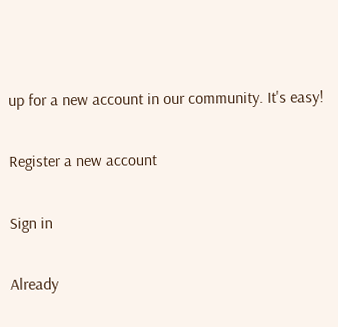up for a new account in our community. It's easy!

Register a new account

Sign in

Already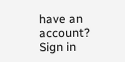have an account? Sign in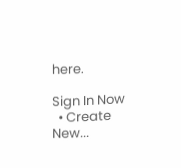here.

Sign In Now
  • Create New...